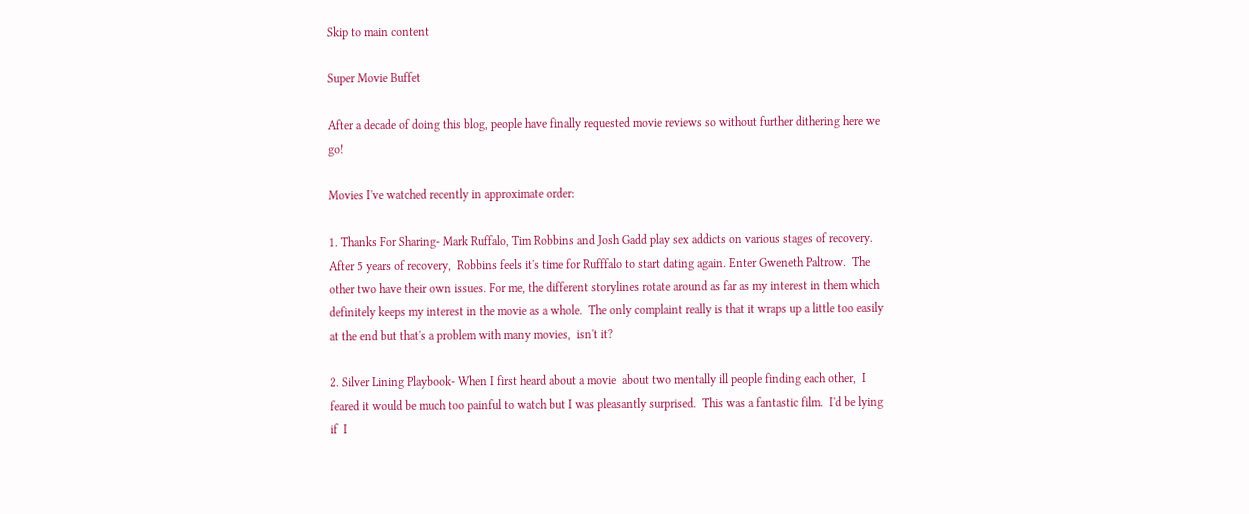Skip to main content

Super Movie Buffet

After a decade of doing this blog, people have finally requested movie reviews so without further dithering here we go!

Movies I've watched recently in approximate order:

1. Thanks For Sharing- Mark Ruffalo, Tim Robbins and Josh Gadd play sex addicts on various stages of recovery.  After 5 years of recovery,  Robbins feels it's time for Rufffalo to start dating again. Enter Gweneth Paltrow.  The other two have their own issues. For me, the different storylines rotate around as far as my interest in them which definitely keeps my interest in the movie as a whole.  The only complaint really is that it wraps up a little too easily at the end but that's a problem with many movies,  isn't it?

2. Silver Lining Playbook- When I first heard about a movie  about two mentally ill people finding each other,  I feared it would be much too painful to watch but I was pleasantly surprised.  This was a fantastic film.  I'd be lying if  I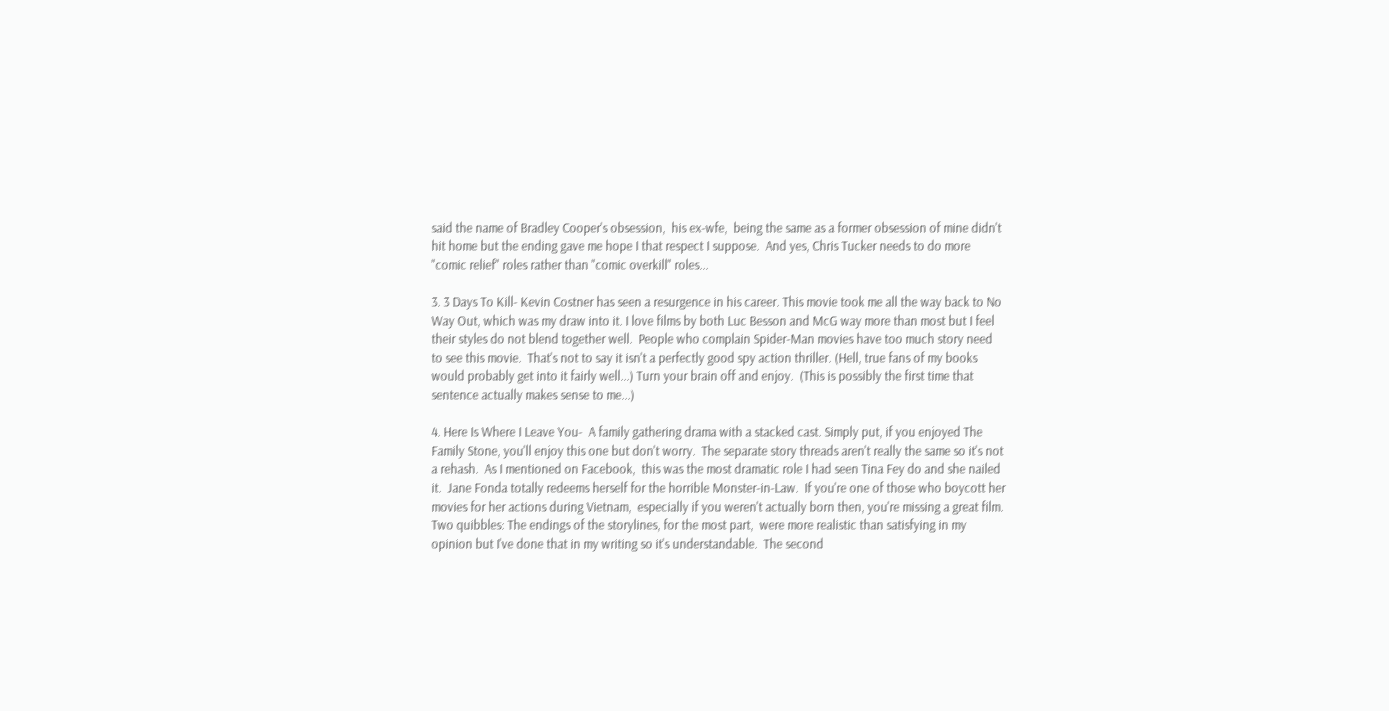said the name of Bradley Cooper's obsession,  his ex-wfe,  being the same as a former obsession of mine didn't hit home but the ending gave me hope I that respect I suppose.  And yes, Chris Tucker needs to do more "comic relief" roles rather than "comic overkill" roles...

3. 3 Days To Kill- Kevin Costner has seen a resurgence in his career. This movie took me all the way back to No Way Out, which was my draw into it. I love films by both Luc Besson and McG way more than most but I feel their styles do not blend together well.  People who complain Spider-Man movies have too much story need to see this movie.  That's not to say it isn't a perfectly good spy action thriller. (Hell, true fans of my books would probably get into it fairly well...) Turn your brain off and enjoy.  (This is possibly the first time that sentence actually makes sense to me...)

4. Here Is Where I Leave You-  A family gathering drama with a stacked cast. Simply put, if you enjoyed The Family Stone, you'll enjoy this one but don't worry.  The separate story threads aren't really the same so it's not a rehash.  As I mentioned on Facebook,  this was the most dramatic role I had seen Tina Fey do and she nailed it.  Jane Fonda totally redeems herself for the horrible Monster-in-Law.  If you're one of those who boycott her movies for her actions during Vietnam,  especially if you weren't actually born then, you're missing a great film. Two quibbles: The endings of the storylines, for the most part,  were more realistic than satisfying in my opinion but I've done that in my writing so it's understandable.  The second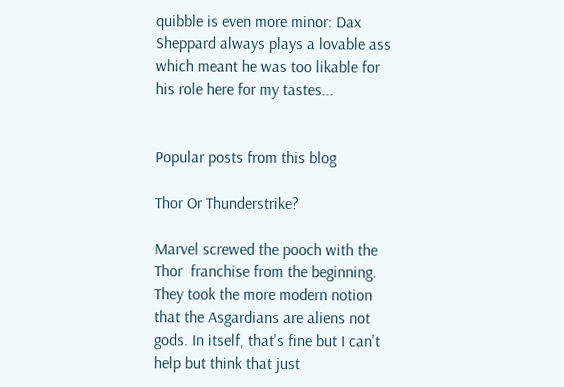quibble is even more minor: Dax Sheppard always plays a lovable ass which meant he was too likable for his role here for my tastes...


Popular posts from this blog

Thor Or Thunderstrike?

Marvel screwed the pooch with the Thor  franchise from the beginning. They took the more modern notion that the Asgardians are aliens not gods. In itself, that's fine but I can't help but think that just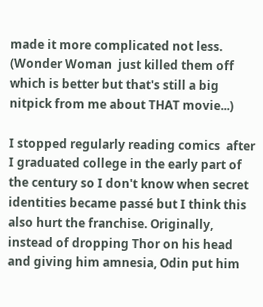made it more complicated not less. (Wonder Woman  just killed them off which is better but that's still a big nitpick from me about THAT movie...)

I stopped regularly reading comics  after I graduated college in the early part of the century so I don't know when secret identities became passé but I think this also hurt the franchise. Originally, instead of dropping Thor on his head and giving him amnesia, Odin put him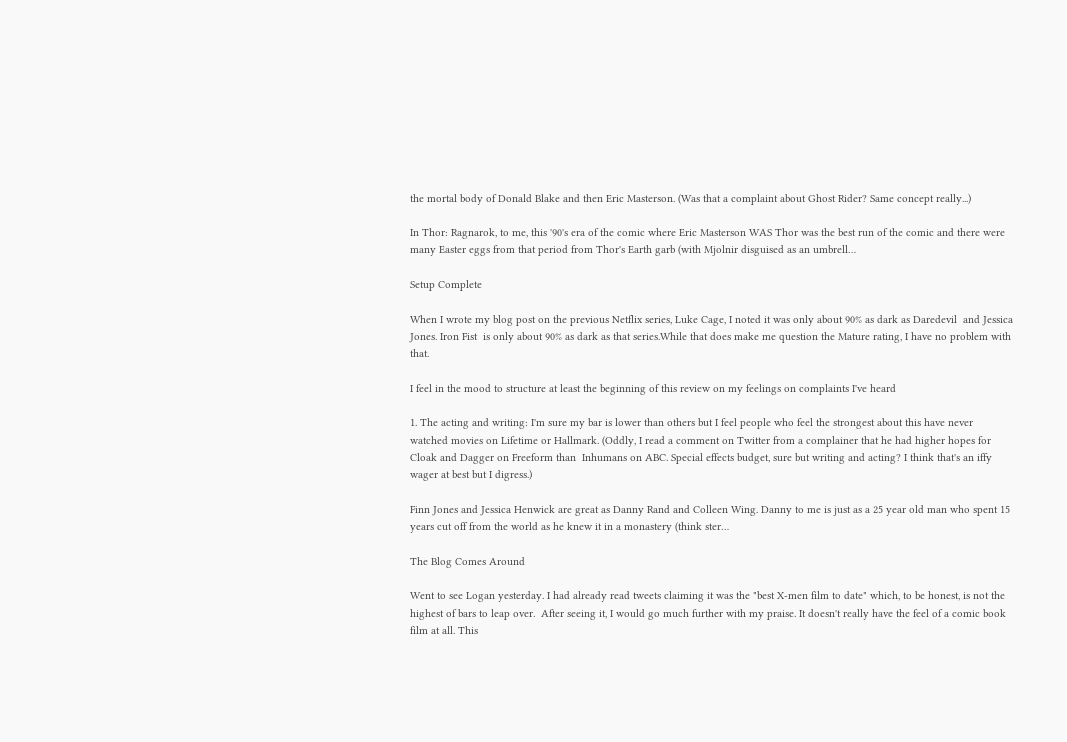the mortal body of Donald Blake and then Eric Masterson. (Was that a complaint about Ghost Rider? Same concept really...)

In Thor: Ragnarok, to me, this '90's era of the comic where Eric Masterson WAS Thor was the best run of the comic and there were many Easter eggs from that period from Thor's Earth garb (with Mjolnir disguised as an umbrell…

Setup Complete

When I wrote my blog post on the previous Netflix series, Luke Cage, I noted it was only about 90% as dark as Daredevil  and Jessica Jones. Iron Fist  is only about 90% as dark as that series.While that does make me question the Mature rating, I have no problem with that.

I feel in the mood to structure at least the beginning of this review on my feelings on complaints I've heard

1. The acting and writing: I'm sure my bar is lower than others but I feel people who feel the strongest about this have never watched movies on Lifetime or Hallmark. (Oddly, I read a comment on Twitter from a complainer that he had higher hopes for Cloak and Dagger on Freeform than  Inhumans on ABC. Special effects budget, sure but writing and acting? I think that's an iffy wager at best but I digress.)

Finn Jones and Jessica Henwick are great as Danny Rand and Colleen Wing. Danny to me is just as a 25 year old man who spent 15 years cut off from the world as he knew it in a monastery (think ster…

The Blog Comes Around

Went to see Logan yesterday. I had already read tweets claiming it was the "best X-men film to date" which, to be honest, is not the highest of bars to leap over.  After seeing it, I would go much further with my praise. It doesn't really have the feel of a comic book film at all. This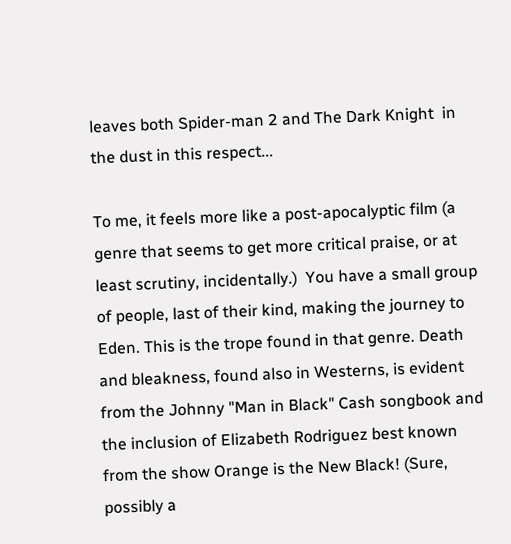leaves both Spider-man 2 and The Dark Knight  in the dust in this respect...

To me, it feels more like a post-apocalyptic film (a genre that seems to get more critical praise, or at least scrutiny, incidentally.)  You have a small group of people, last of their kind, making the journey to Eden. This is the trope found in that genre. Death and bleakness, found also in Westerns, is evident from the Johnny "Man in Black" Cash songbook and the inclusion of Elizabeth Rodriguez best known from the show Orange is the New Black! (Sure, possibly a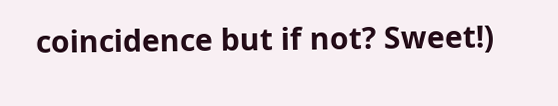coincidence but if not? Sweet!)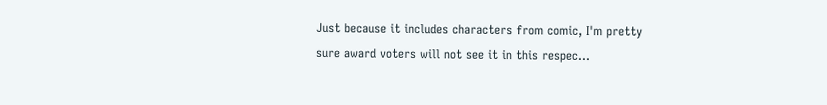Just because it includes characters from comic, I'm pretty sure award voters will not see it in this respec…